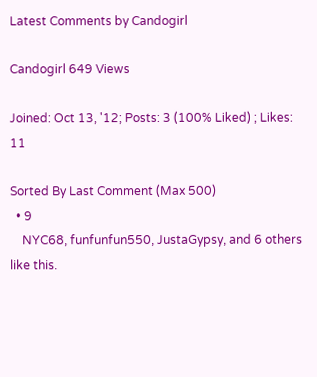Latest Comments by Candogirl

Candogirl 649 Views

Joined: Oct 13, '12; Posts: 3 (100% Liked) ; Likes: 11

Sorted By Last Comment (Max 500)
  • 9
    NYC68, funfunfun550, JustaGypsy, and 6 others like this.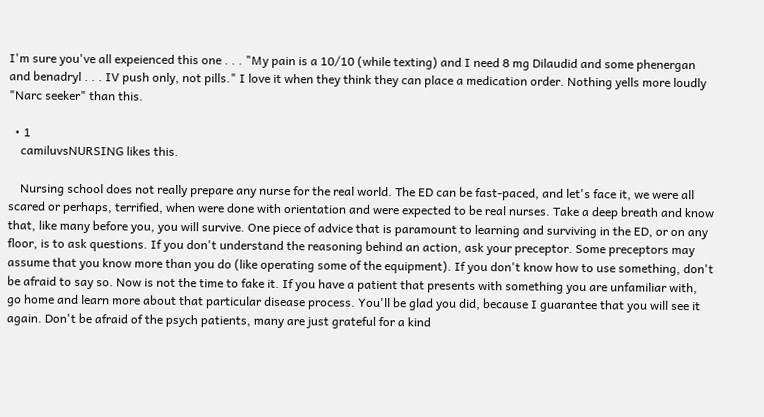I'm sure you've all expeienced this one . . . "My pain is a 10/10 (while texting) and I need 8 mg Dilaudid and some phenergan and benadryl . . . IV push only, not pills." I love it when they think they can place a medication order. Nothing yells more loudly "Narc seeker" than this.

  • 1
    camiluvsNURSING likes this.

    Nursing school does not really prepare any nurse for the real world. The ED can be fast-paced, and let's face it, we were all scared or perhaps, terrified, when were done with orientation and were expected to be real nurses. Take a deep breath and know that, like many before you, you will survive. One piece of advice that is paramount to learning and surviving in the ED, or on any floor, is to ask questions. If you don't understand the reasoning behind an action, ask your preceptor. Some preceptors may assume that you know more than you do (like operating some of the equipment). If you don't know how to use something, don't be afraid to say so. Now is not the time to fake it. If you have a patient that presents with something you are unfamiliar with, go home and learn more about that particular disease process. You'll be glad you did, because I guarantee that you will see it again. Don't be afraid of the psych patients, many are just grateful for a kind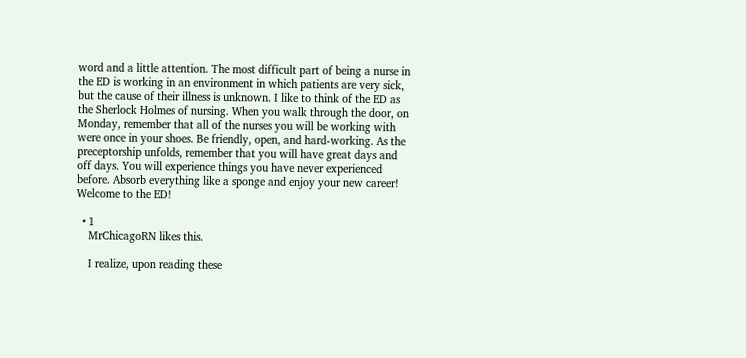word and a little attention. The most difficult part of being a nurse in the ED is working in an environment in which patients are very sick, but the cause of their illness is unknown. I like to think of the ED as the Sherlock Holmes of nursing. When you walk through the door, on Monday, remember that all of the nurses you will be working with were once in your shoes. Be friendly, open, and hard-working. As the preceptorship unfolds, remember that you will have great days and off days. You will experience things you have never experienced before. Absorb everything like a sponge and enjoy your new career! Welcome to the ED!

  • 1
    MrChicagoRN likes this.

    I realize, upon reading these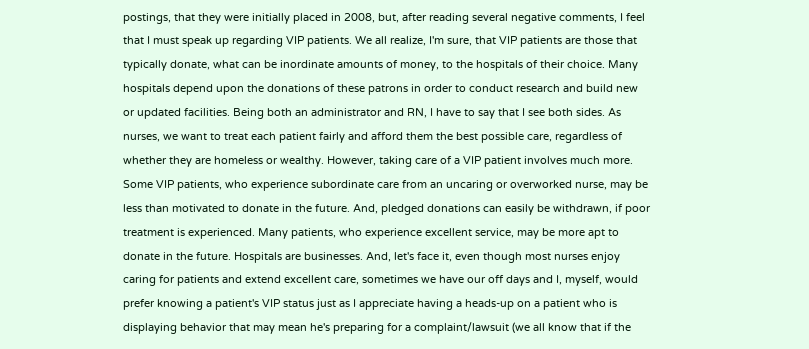postings, that they were initially placed in 2008, but, after reading several negative comments, I feel that I must speak up regarding VIP patients. We all realize, I'm sure, that VIP patients are those that typically donate, what can be inordinate amounts of money, to the hospitals of their choice. Many hospitals depend upon the donations of these patrons in order to conduct research and build new or updated facilities. Being both an administrator and RN, I have to say that I see both sides. As nurses, we want to treat each patient fairly and afford them the best possible care, regardless of whether they are homeless or wealthy. However, taking care of a VIP patient involves much more. Some VIP patients, who experience subordinate care from an uncaring or overworked nurse, may be less than motivated to donate in the future. And, pledged donations can easily be withdrawn, if poor treatment is experienced. Many patients, who experience excellent service, may be more apt to donate in the future. Hospitals are businesses. And, let's face it, even though most nurses enjoy caring for patients and extend excellent care, sometimes we have our off days and I, myself, would prefer knowing a patient's VIP status just as I appreciate having a heads-up on a patient who is displaying behavior that may mean he's preparing for a complaint/lawsuit (we all know that if the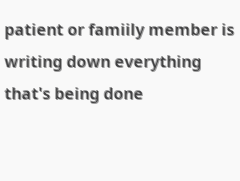patient or famiily member is writing down everything that's being done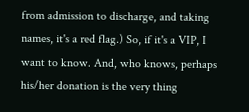from admission to discharge, and taking names, it's a red flag.) So, if it's a VIP, I want to know. And, who knows, perhaps his/her donation is the very thing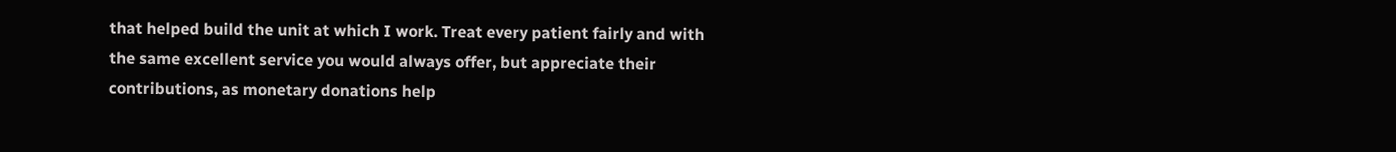that helped build the unit at which I work. Treat every patient fairly and with the same excellent service you would always offer, but appreciate their contributions, as monetary donations help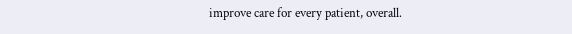improve care for every patient, overall.